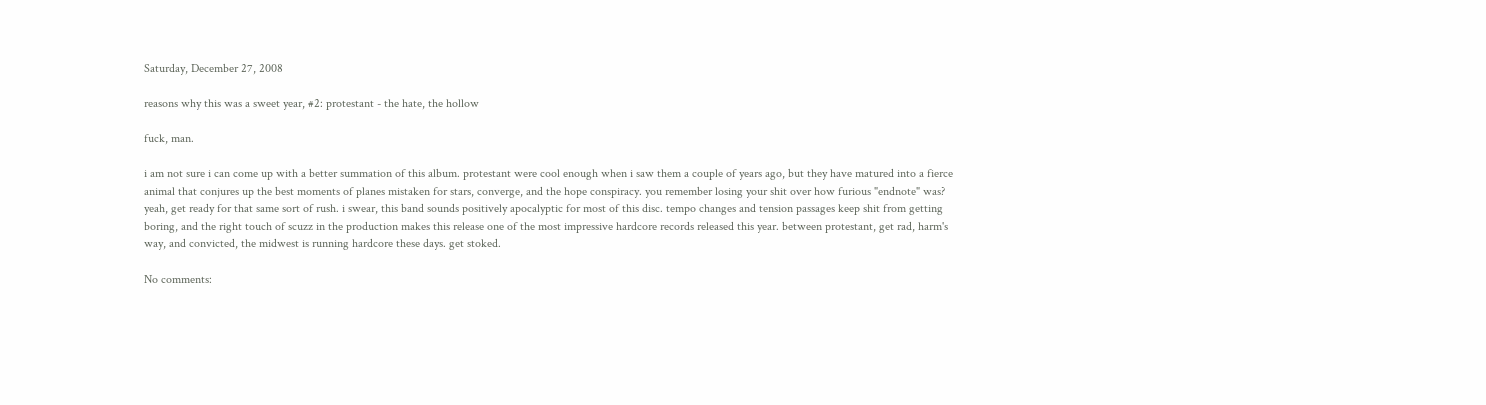Saturday, December 27, 2008

reasons why this was a sweet year, #2: protestant - the hate, the hollow

fuck, man.

i am not sure i can come up with a better summation of this album. protestant were cool enough when i saw them a couple of years ago, but they have matured into a fierce animal that conjures up the best moments of planes mistaken for stars, converge, and the hope conspiracy. you remember losing your shit over how furious "endnote" was? yeah, get ready for that same sort of rush. i swear, this band sounds positively apocalyptic for most of this disc. tempo changes and tension passages keep shit from getting boring, and the right touch of scuzz in the production makes this release one of the most impressive hardcore records released this year. between protestant, get rad, harm's way, and convicted, the midwest is running hardcore these days. get stoked.

No comments: